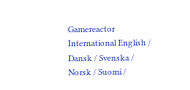Gamereactor International English / Dansk / Svenska / Norsk / Suomi /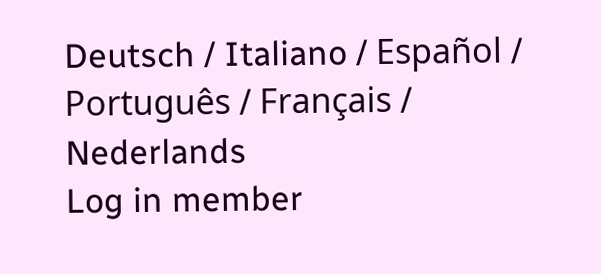Deutsch / Italiano / Español / Português / Français / Nederlands
Log in member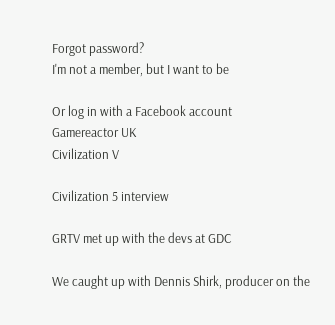Forgot password?
I'm not a member, but I want to be

Or log in with a Facebook account
Gamereactor UK
Civilization V

Civilization 5 interview

GRTV met up with the devs at GDC

We caught up with Dennis Shirk, producer on the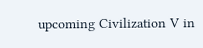upcoming Civilization V in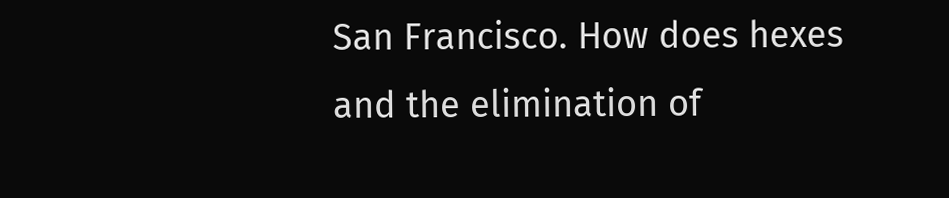San Francisco. How does hexes and the elimination of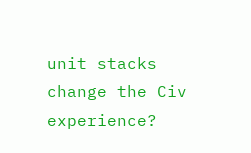unit stacks change the Civ experience?